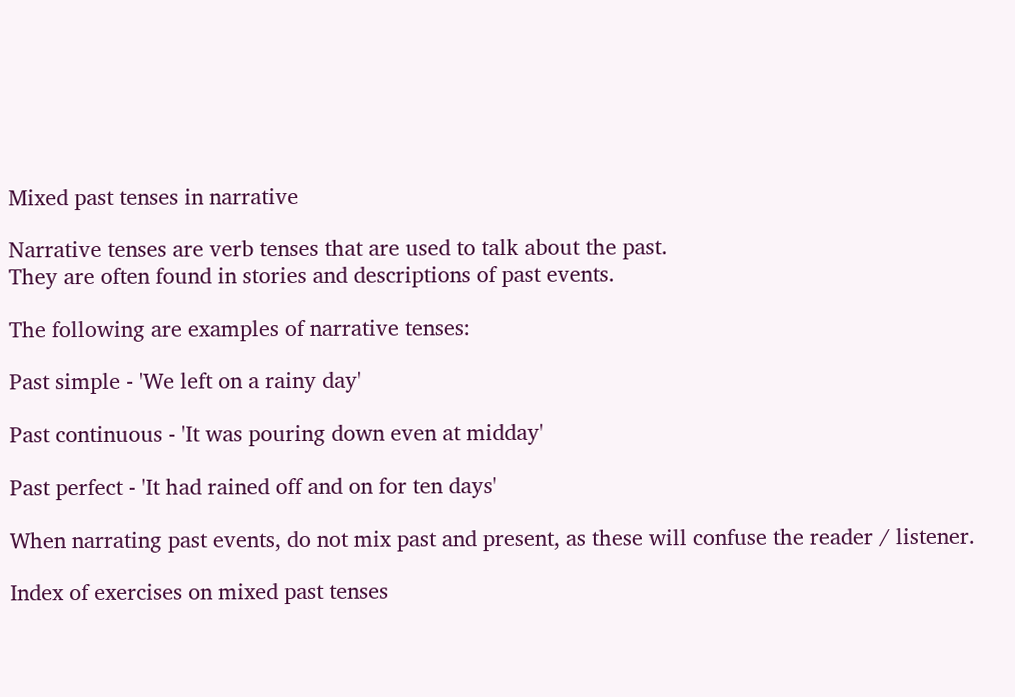Mixed past tenses in narrative

Narrative tenses are verb tenses that are used to talk about the past.
They are often found in stories and descriptions of past events.

The following are examples of narrative tenses:

Past simple - 'We left on a rainy day'

Past continuous - 'It was pouring down even at midday'

Past perfect - 'It had rained off and on for ten days'

When narrating past events, do not mix past and present, as these will confuse the reader / listener.

Index of exercises on mixed past tenses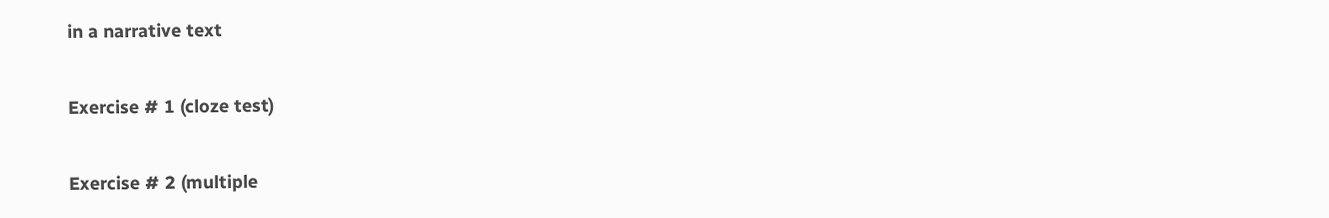in a narrative text

Exercise # 1 (cloze test)

Exercise # 2 (multiple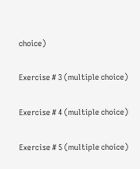choice)

Exercise # 3 (multiple choice)

Exercise # 4 (multiple choice)

Exercise # 5 (multiple choice)